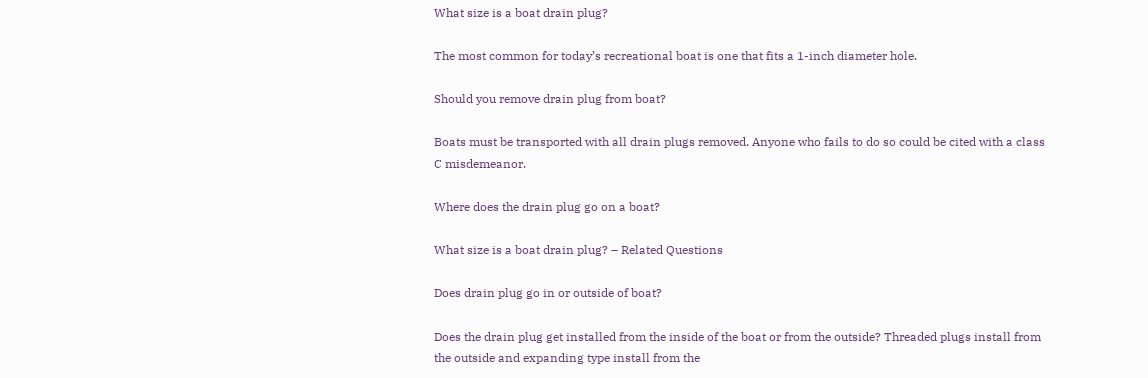What size is a boat drain plug?

The most common for today’s recreational boat is one that fits a 1-inch diameter hole.

Should you remove drain plug from boat?

Boats must be transported with all drain plugs removed. Anyone who fails to do so could be cited with a class C misdemeanor.

Where does the drain plug go on a boat?

What size is a boat drain plug? – Related Questions

Does drain plug go in or outside of boat?

Does the drain plug get installed from the inside of the boat or from the outside? Threaded plugs install from the outside and expanding type install from the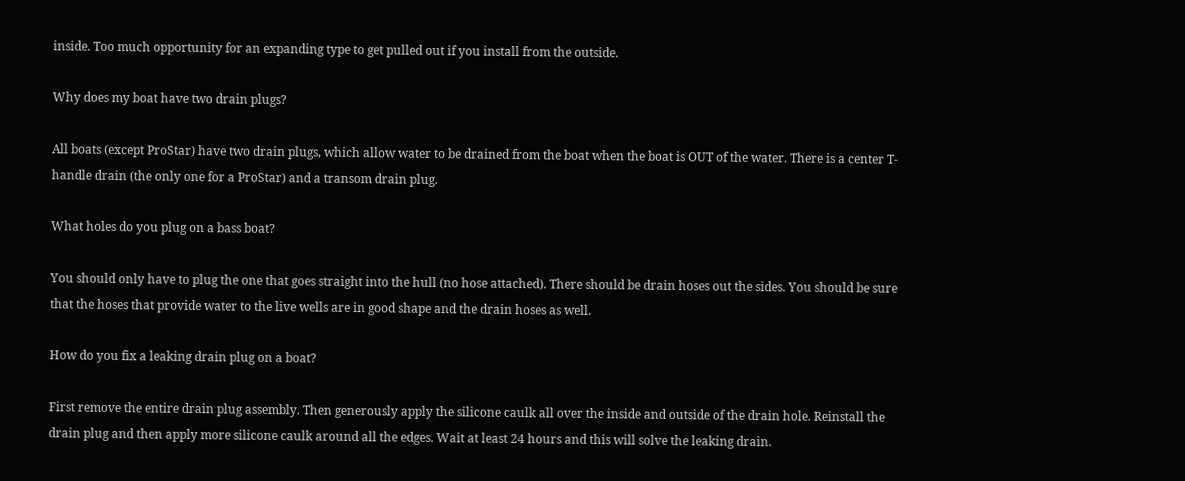inside. Too much opportunity for an expanding type to get pulled out if you install from the outside.

Why does my boat have two drain plugs?

All boats (except ProStar) have two drain plugs, which allow water to be drained from the boat when the boat is OUT of the water. There is a center T-handle drain (the only one for a ProStar) and a transom drain plug.

What holes do you plug on a bass boat?

You should only have to plug the one that goes straight into the hull (no hose attached). There should be drain hoses out the sides. You should be sure that the hoses that provide water to the live wells are in good shape and the drain hoses as well.

How do you fix a leaking drain plug on a boat?

First remove the entire drain plug assembly. Then generously apply the silicone caulk all over the inside and outside of the drain hole. Reinstall the drain plug and then apply more silicone caulk around all the edges. Wait at least 24 hours and this will solve the leaking drain.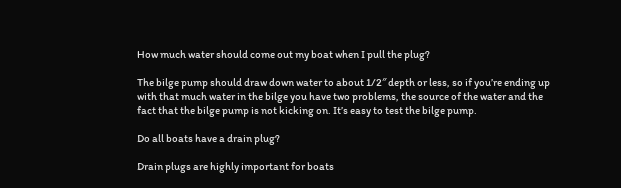How much water should come out my boat when I pull the plug?

The bilge pump should draw down water to about 1/2″ depth or less, so if you’re ending up with that much water in the bilge you have two problems, the source of the water and the fact that the bilge pump is not kicking on. It’s easy to test the bilge pump.

Do all boats have a drain plug?

Drain plugs are highly important for boats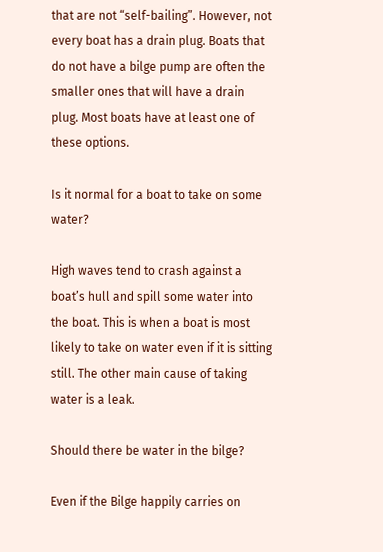that are not “self-bailing”. However, not every boat has a drain plug. Boats that do not have a bilge pump are often the smaller ones that will have a drain plug. Most boats have at least one of these options.

Is it normal for a boat to take on some water?

High waves tend to crash against a boat’s hull and spill some water into the boat. This is when a boat is most likely to take on water even if it is sitting still. The other main cause of taking water is a leak.

Should there be water in the bilge?

Even if the Bilge happily carries on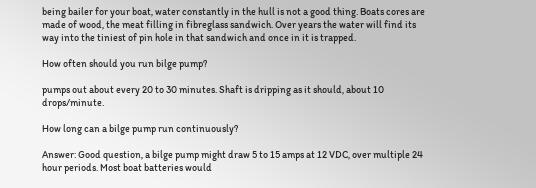being bailer for your boat, water constantly in the hull is not a good thing. Boats cores are made of wood, the meat filling in fibreglass sandwich. Over years the water will find its way into the tiniest of pin hole in that sandwich and once in it is trapped.

How often should you run bilge pump?

pumps out about every 20 to 30 minutes. Shaft is dripping as it should, about 10 drops/minute.

How long can a bilge pump run continuously?

Answer: Good question, a bilge pump might draw 5 to 15 amps at 12 VDC, over multiple 24 hour periods. Most boat batteries would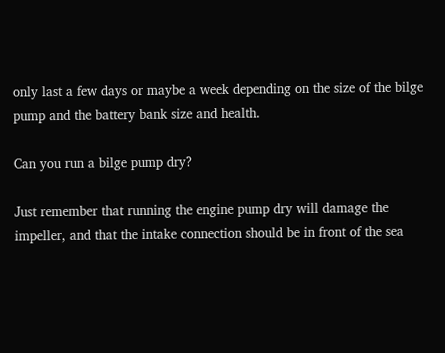only last a few days or maybe a week depending on the size of the bilge pump and the battery bank size and health.

Can you run a bilge pump dry?

Just remember that running the engine pump dry will damage the impeller, and that the intake connection should be in front of the sea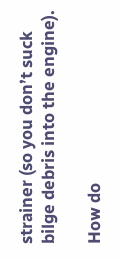strainer (so you don’t suck bilge debris into the engine).

How do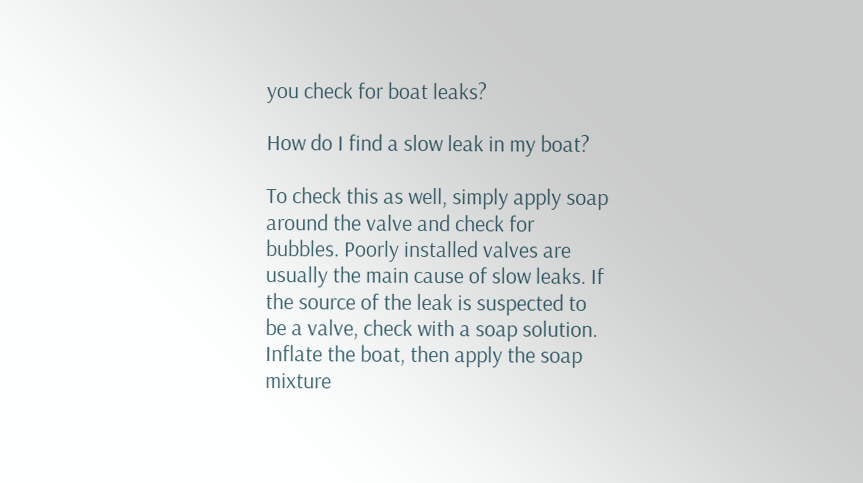you check for boat leaks?

How do I find a slow leak in my boat?

To check this as well, simply apply soap around the valve and check for bubbles. Poorly installed valves are usually the main cause of slow leaks. If the source of the leak is suspected to be a valve, check with a soap solution. Inflate the boat, then apply the soap mixture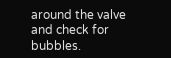around the valve and check for bubbles.